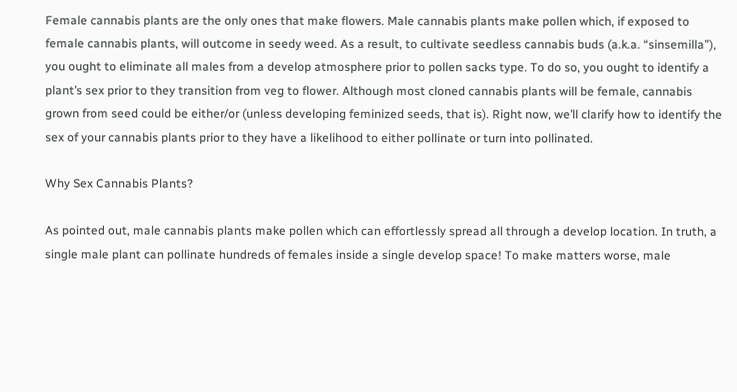Female cannabis plants are the only ones that make flowers. Male cannabis plants make pollen which, if exposed to female cannabis plants, will outcome in seedy weed. As a result, to cultivate seedless cannabis buds (a.k.a. “sinsemilla”), you ought to eliminate all males from a develop atmosphere prior to pollen sacks type. To do so, you ought to identify a plant’s sex prior to they transition from veg to flower. Although most cloned cannabis plants will be female, cannabis grown from seed could be either/or (unless developing feminized seeds, that is). Right now, we’ll clarify how to identify the sex of your cannabis plants prior to they have a likelihood to either pollinate or turn into pollinated.

Why Sex Cannabis Plants?

As pointed out, male cannabis plants make pollen which can effortlessly spread all through a develop location. In truth, a single male plant can pollinate hundreds of females inside a single develop space! To make matters worse, male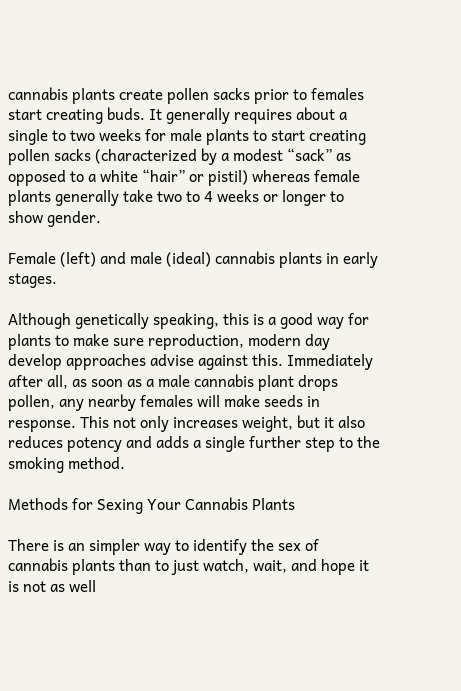cannabis plants create pollen sacks prior to females start creating buds. It generally requires about a single to two weeks for male plants to start creating pollen sacks (characterized by a modest “sack” as opposed to a white “hair” or pistil) whereas female plants generally take two to 4 weeks or longer to show gender.

Female (left) and male (ideal) cannabis plants in early stages.

Although genetically speaking, this is a good way for plants to make sure reproduction, modern day develop approaches advise against this. Immediately after all, as soon as a male cannabis plant drops pollen, any nearby females will make seeds in response. This not only increases weight, but it also reduces potency and adds a single further step to the smoking method.

Methods for Sexing Your Cannabis Plants

There is an simpler way to identify the sex of cannabis plants than to just watch, wait, and hope it is not as well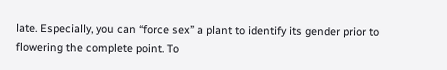late. Especially, you can “force sex” a plant to identify its gender prior to flowering the complete point. To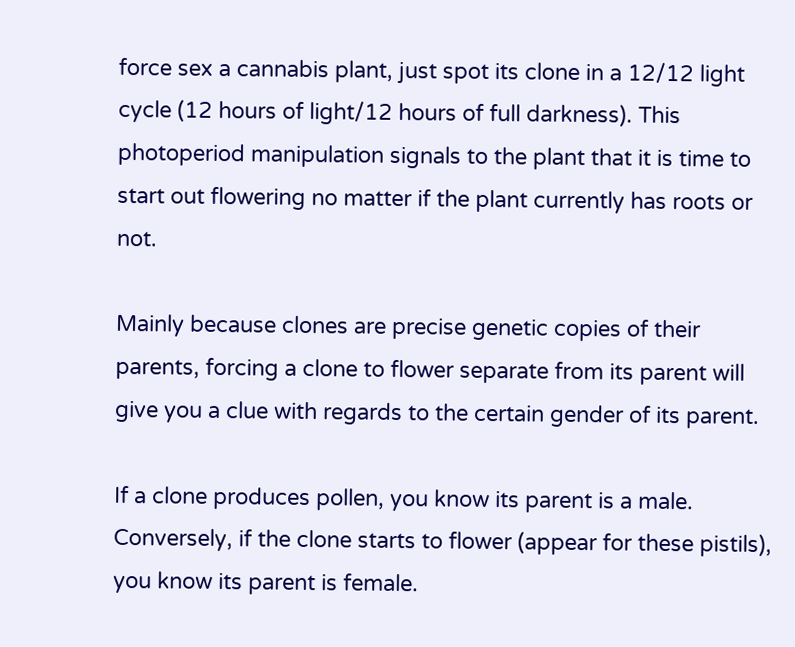force sex a cannabis plant, just spot its clone in a 12/12 light cycle (12 hours of light/12 hours of full darkness). This photoperiod manipulation signals to the plant that it is time to start out flowering no matter if the plant currently has roots or not.

Mainly because clones are precise genetic copies of their parents, forcing a clone to flower separate from its parent will give you a clue with regards to the certain gender of its parent.

If a clone produces pollen, you know its parent is a male. Conversely, if the clone starts to flower (appear for these pistils), you know its parent is female.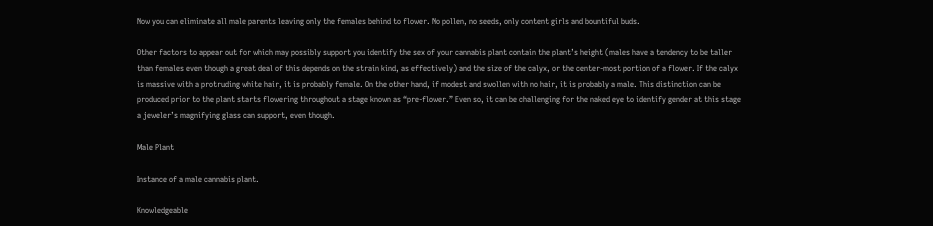Now you can eliminate all male parents leaving only the females behind to flower. No pollen, no seeds, only content girls and bountiful buds.

Other factors to appear out for which may possibly support you identify the sex of your cannabis plant contain the plant’s height (males have a tendency to be taller than females even though a great deal of this depends on the strain kind, as effectively) and the size of the calyx, or the center-most portion of a flower. If the calyx is massive with a protruding white hair, it is probably female. On the other hand, if modest and swollen with no hair, it is probably a male. This distinction can be produced prior to the plant starts flowering throughout a stage known as “pre-flower.” Even so, it can be challenging for the naked eye to identify gender at this stage a jeweler’s magnifying glass can support, even though.

Male Plant

Instance of a male cannabis plant.

Knowledgeable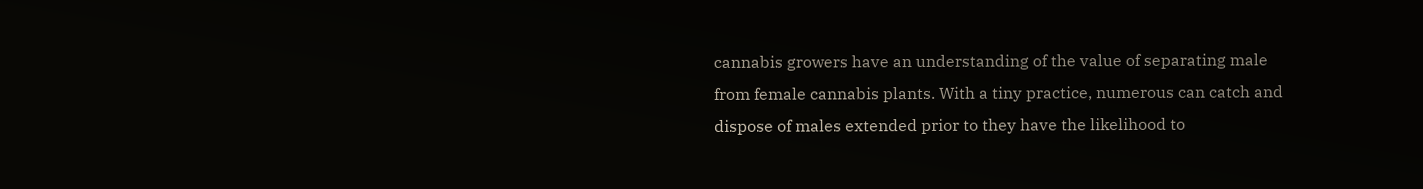cannabis growers have an understanding of the value of separating male from female cannabis plants. With a tiny practice, numerous can catch and dispose of males extended prior to they have the likelihood to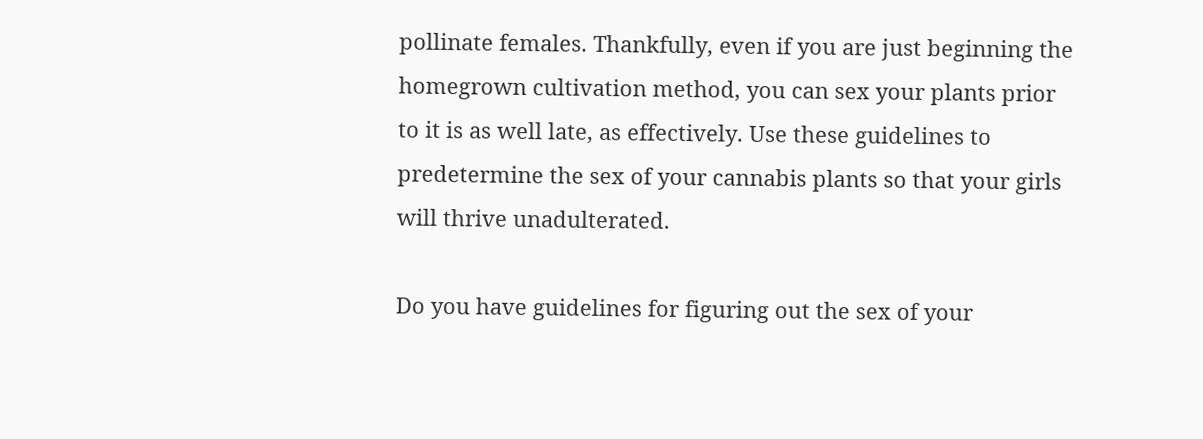pollinate females. Thankfully, even if you are just beginning the homegrown cultivation method, you can sex your plants prior to it is as well late, as effectively. Use these guidelines to predetermine the sex of your cannabis plants so that your girls will thrive unadulterated.

Do you have guidelines for figuring out the sex of your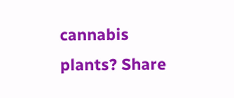cannabis plants? Share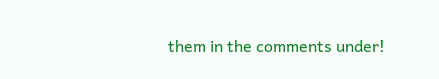them in the comments under!